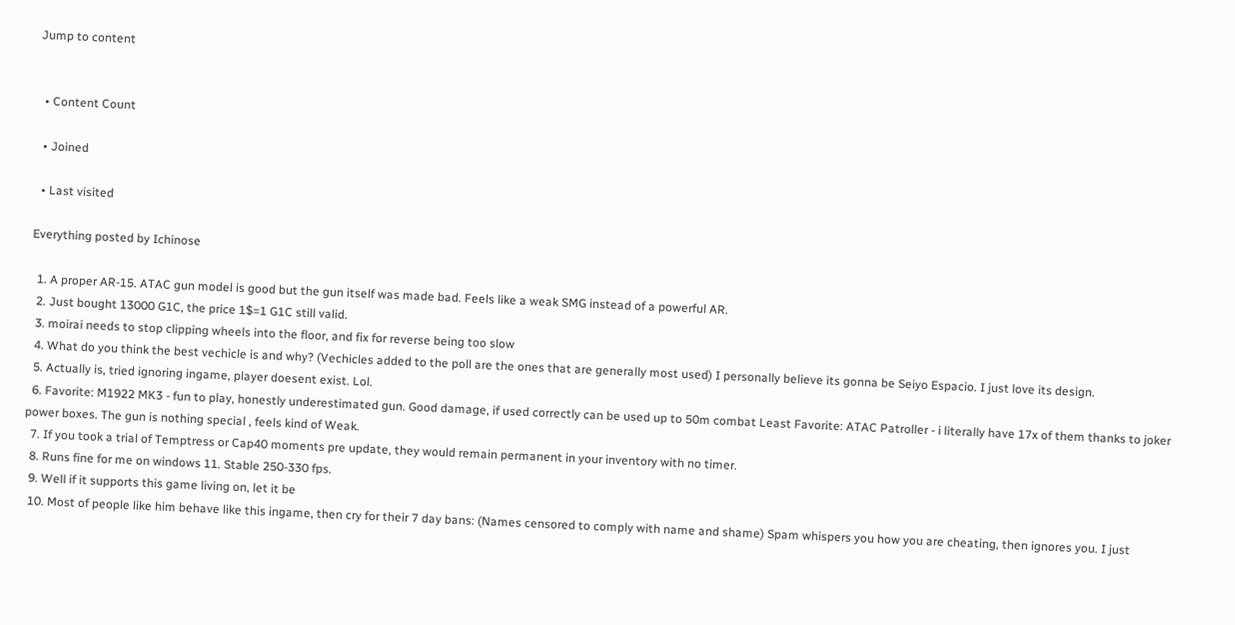Jump to content


  • Content Count

  • Joined

  • Last visited

Everything posted by Ichinose

  1. A proper AR-15. ATAC gun model is good but the gun itself was made bad. Feels like a weak SMG instead of a powerful AR.
  2. Just bought 13000 G1C, the price 1$=1 G1C still valid.
  3. moirai needs to stop clipping wheels into the floor, and fix for reverse being too slow
  4. What do you think the best vechicle is and why? (Vechicles added to the poll are the ones that are generally most used) I personally believe its gonna be Seiyo Espacio. I just love its design.
  5. Actually is, tried ignoring ingame, player doesent exist. Lol.
  6. Favorite: M1922 MK3 - fun to play, honestly underestimated gun. Good damage, if used correctly can be used up to 50m combat Least Favorite: ATAC Patroller - i literally have 17x of them thanks to joker power boxes. The gun is nothing special , feels kind of Weak.
  7. If you took a trial of Temptress or Cap40 moments pre update, they would remain permanent in your inventory with no timer.
  8. Runs fine for me on windows 11. Stable 250-330 fps.
  9. Well if it supports this game living on, let it be
  10. Most of people like him behave like this ingame, then cry for their 7 day bans: (Names censored to comply with name and shame) Spam whispers you how you are cheating, then ignores you. I just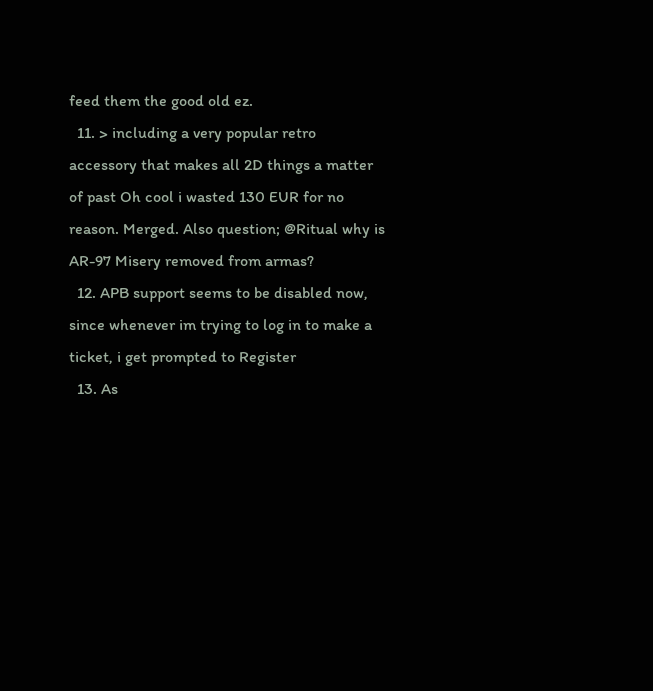feed them the good old ez.
  11. > including a very popular retro accessory that makes all 2D things a matter of past Oh cool i wasted 130 EUR for no reason. Merged. Also question; @Ritual why is AR-97 Misery removed from armas?
  12. APB support seems to be disabled now, since whenever im trying to log in to make a ticket, i get prompted to Register
  13. As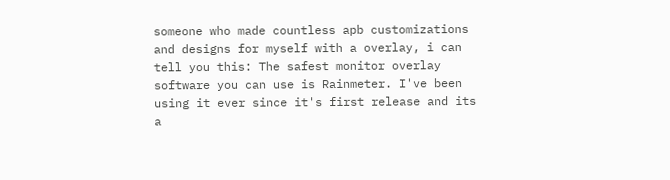someone who made countless apb customizations and designs for myself with a overlay, i can tell you this: The safest monitor overlay software you can use is Rainmeter. I've been using it ever since it's first release and its a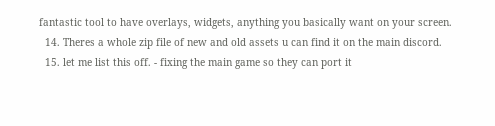fantastic tool to have overlays, widgets, anything you basically want on your screen.
  14. Theres a whole zip file of new and old assets u can find it on the main discord.
  15. let me list this off. - fixing the main game so they can port it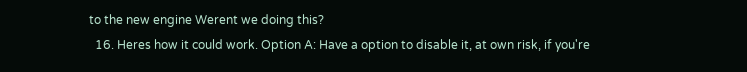to the new engine Werent we doing this?
  16. Heres how it could work. Option A: Have a option to disable it, at own risk, if you're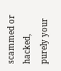scammed or hacked, purely your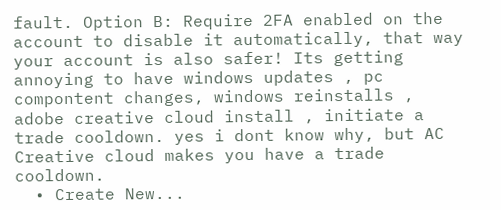fault. Option B: Require 2FA enabled on the account to disable it automatically, that way your account is also safer! Its getting annoying to have windows updates , pc compontent changes, windows reinstalls , adobe creative cloud install , initiate a trade cooldown. yes i dont know why, but AC Creative cloud makes you have a trade cooldown.
  • Create New...